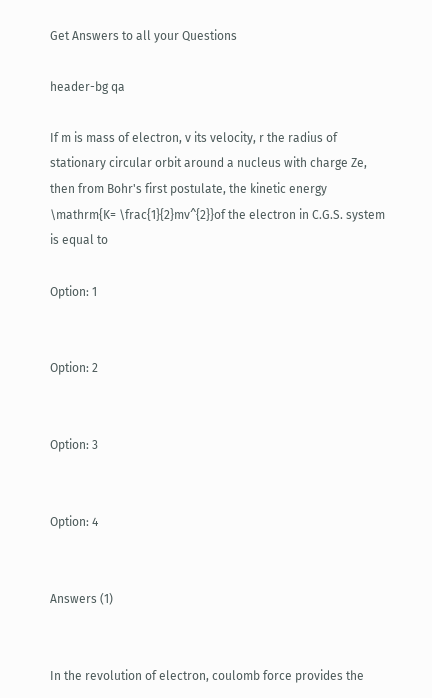Get Answers to all your Questions

header-bg qa

If m is mass of electron, v its velocity, r the radius of stationary circular orbit around a nucleus with charge Ze, then from Bohr's first postulate, the kinetic energy \mathrm{K= \frac{1}{2}mv^{2}}of the electron in C.G.S. system is equal to

Option: 1


Option: 2


Option: 3


Option: 4


Answers (1)


In the revolution of electron, coulomb force provides the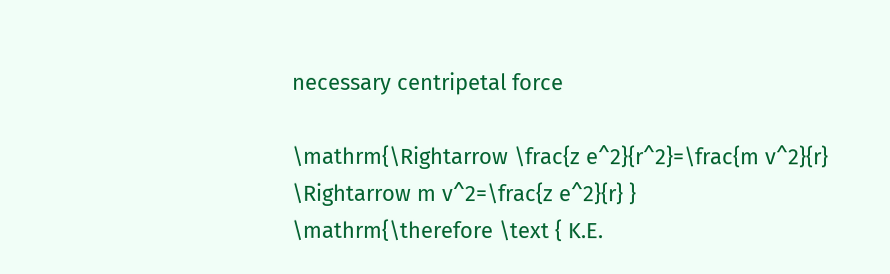necessary centripetal force

\mathrm{\Rightarrow \frac{z e^2}{r^2}=\frac{m v^2}{r} \Rightarrow m v^2=\frac{z e^2}{r} }
\mathrm{\therefore \text { K.E.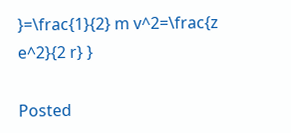}=\frac{1}{2} m v^2=\frac{z e^2}{2 r} }

Posted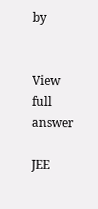by


View full answer

JEE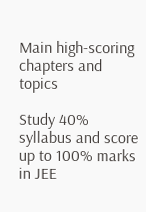Main high-scoring chapters and topics

Study 40% syllabus and score up to 100% marks in JEE